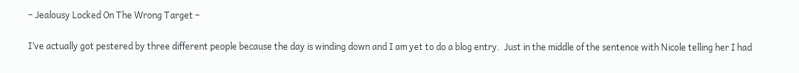– Jealousy Locked On The Wrong Target –

I’ve actually got pestered by three different people because the day is winding down and I am yet to do a blog entry.  Just in the middle of the sentence with Nicole telling her I had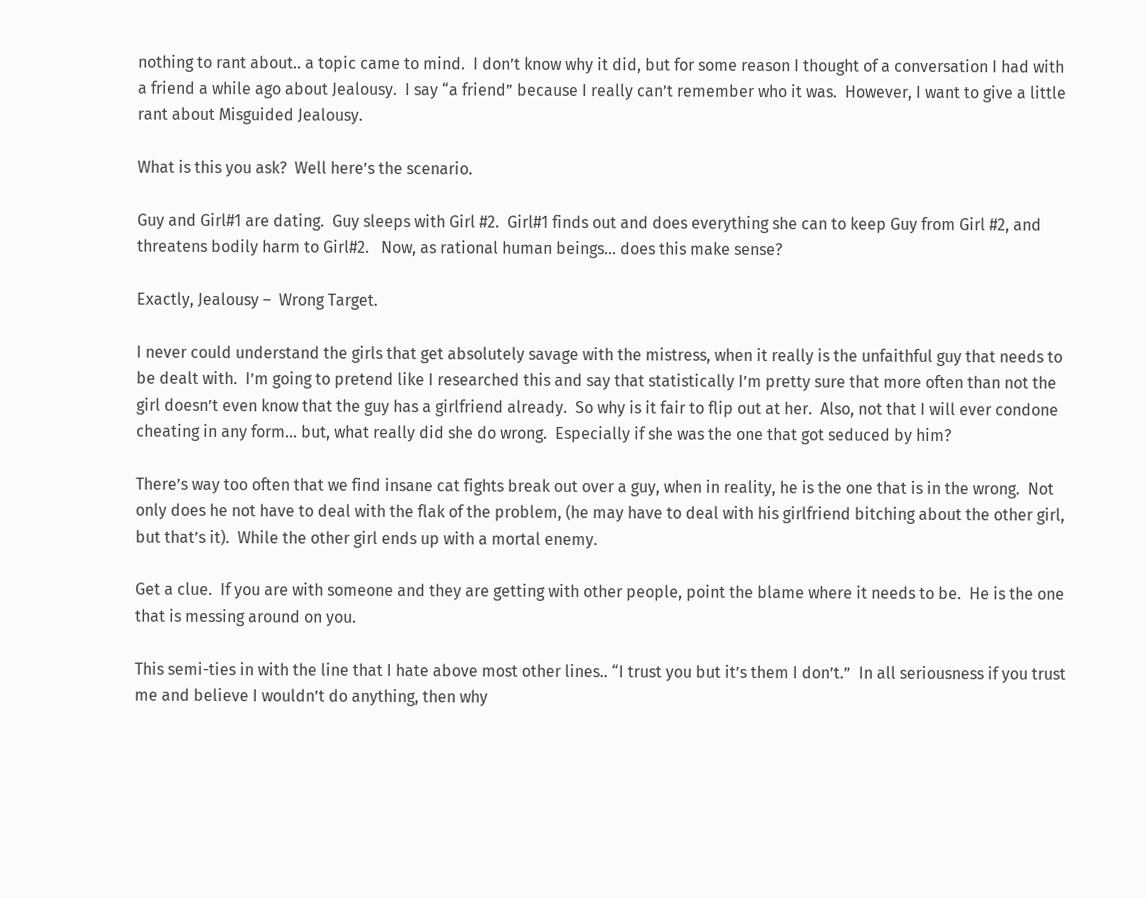nothing to rant about.. a topic came to mind.  I don’t know why it did, but for some reason I thought of a conversation I had with a friend a while ago about Jealousy.  I say “a friend” because I really can’t remember who it was.  However, I want to give a little rant about Misguided Jealousy.

What is this you ask?  Well here’s the scenario.

Guy and Girl#1 are dating.  Guy sleeps with Girl #2.  Girl#1 finds out and does everything she can to keep Guy from Girl #2, and threatens bodily harm to Girl#2.   Now, as rational human beings… does this make sense?

Exactly, Jealousy –  Wrong Target.

I never could understand the girls that get absolutely savage with the mistress, when it really is the unfaithful guy that needs to be dealt with.  I’m going to pretend like I researched this and say that statistically I’m pretty sure that more often than not the girl doesn’t even know that the guy has a girlfriend already.  So why is it fair to flip out at her.  Also, not that I will ever condone cheating in any form… but, what really did she do wrong.  Especially if she was the one that got seduced by him?

There’s way too often that we find insane cat fights break out over a guy, when in reality, he is the one that is in the wrong.  Not only does he not have to deal with the flak of the problem, (he may have to deal with his girlfriend bitching about the other girl, but that’s it).  While the other girl ends up with a mortal enemy.

Get a clue.  If you are with someone and they are getting with other people, point the blame where it needs to be.  He is the one that is messing around on you.

This semi-ties in with the line that I hate above most other lines.. “I trust you but it’s them I don’t.”  In all seriousness if you trust me and believe I wouldn’t do anything, then why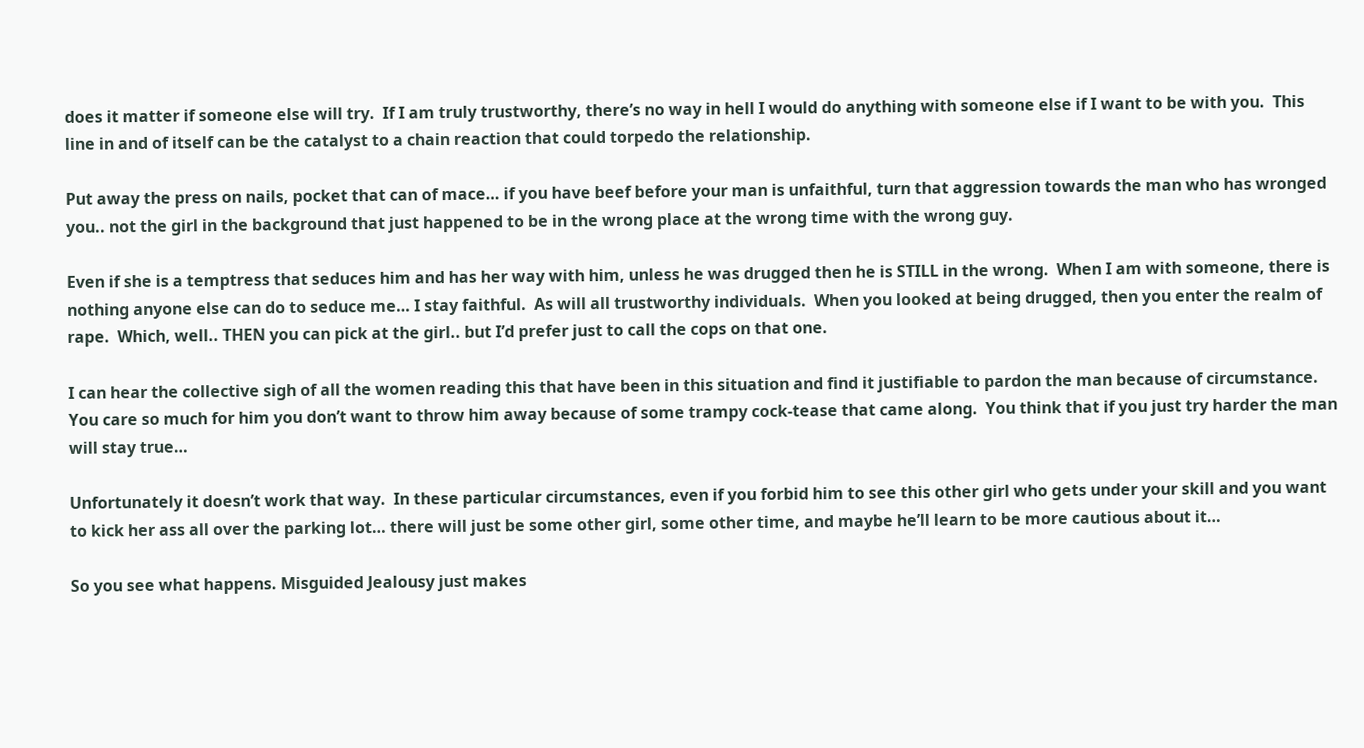does it matter if someone else will try.  If I am truly trustworthy, there’s no way in hell I would do anything with someone else if I want to be with you.  This line in and of itself can be the catalyst to a chain reaction that could torpedo the relationship.

Put away the press on nails, pocket that can of mace… if you have beef before your man is unfaithful, turn that aggression towards the man who has wronged you.. not the girl in the background that just happened to be in the wrong place at the wrong time with the wrong guy.

Even if she is a temptress that seduces him and has her way with him, unless he was drugged then he is STILL in the wrong.  When I am with someone, there is nothing anyone else can do to seduce me… I stay faithful.  As will all trustworthy individuals.  When you looked at being drugged, then you enter the realm of rape.  Which, well.. THEN you can pick at the girl.. but I’d prefer just to call the cops on that one.

I can hear the collective sigh of all the women reading this that have been in this situation and find it justifiable to pardon the man because of circumstance.  You care so much for him you don’t want to throw him away because of some trampy cock-tease that came along.  You think that if you just try harder the man will stay true…

Unfortunately it doesn’t work that way.  In these particular circumstances, even if you forbid him to see this other girl who gets under your skill and you want to kick her ass all over the parking lot… there will just be some other girl, some other time, and maybe he’ll learn to be more cautious about it…

So you see what happens. Misguided Jealousy just makes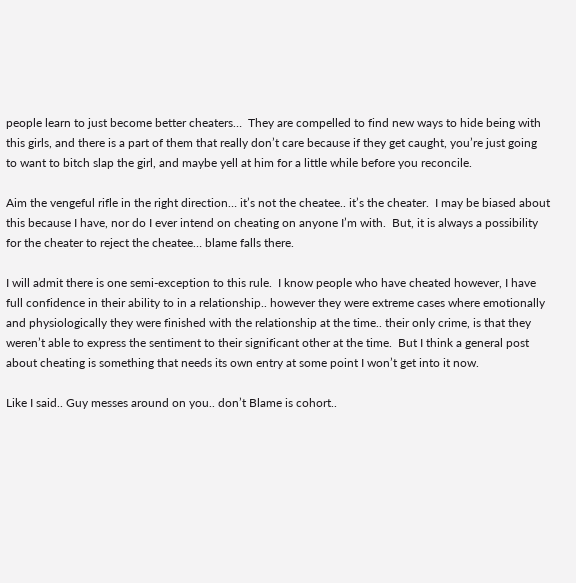people learn to just become better cheaters…  They are compelled to find new ways to hide being with this girls, and there is a part of them that really don’t care because if they get caught, you’re just going to want to bitch slap the girl, and maybe yell at him for a little while before you reconcile.

Aim the vengeful rifle in the right direction… it’s not the cheatee.. it’s the cheater.  I may be biased about this because I have, nor do I ever intend on cheating on anyone I’m with.  But, it is always a possibility for the cheater to reject the cheatee… blame falls there.

I will admit there is one semi-exception to this rule.  I know people who have cheated however, I have full confidence in their ability to in a relationship.. however they were extreme cases where emotionally and physiologically they were finished with the relationship at the time.. their only crime, is that they weren’t able to express the sentiment to their significant other at the time.  But I think a general post about cheating is something that needs its own entry at some point I won’t get into it now.

Like I said.. Guy messes around on you.. don’t Blame is cohort..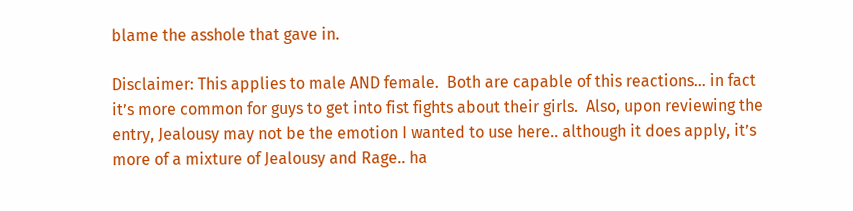blame the asshole that gave in.

Disclaimer: This applies to male AND female.  Both are capable of this reactions… in fact it’s more common for guys to get into fist fights about their girls.  Also, upon reviewing the entry, Jealousy may not be the emotion I wanted to use here.. although it does apply, it’s more of a mixture of Jealousy and Rage.. ha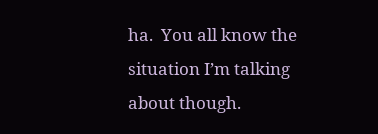ha.  You all know the situation I’m talking about though.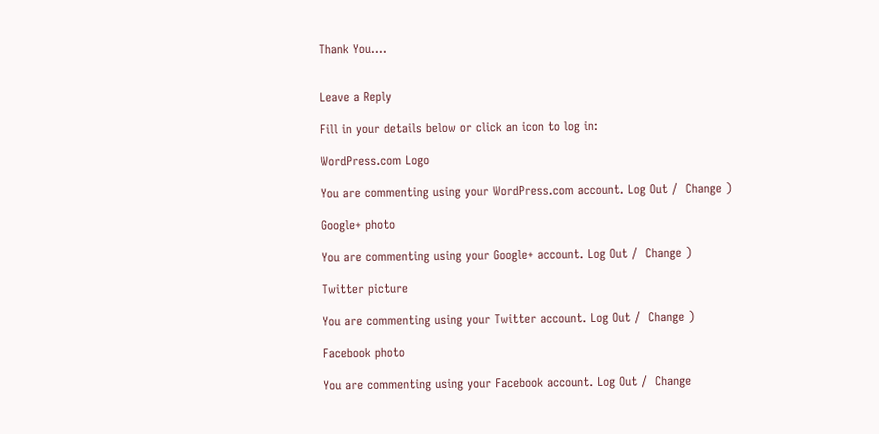Thank You….


Leave a Reply

Fill in your details below or click an icon to log in:

WordPress.com Logo

You are commenting using your WordPress.com account. Log Out /  Change )

Google+ photo

You are commenting using your Google+ account. Log Out /  Change )

Twitter picture

You are commenting using your Twitter account. Log Out /  Change )

Facebook photo

You are commenting using your Facebook account. Log Out /  Change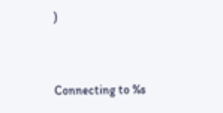)


Connecting to %s